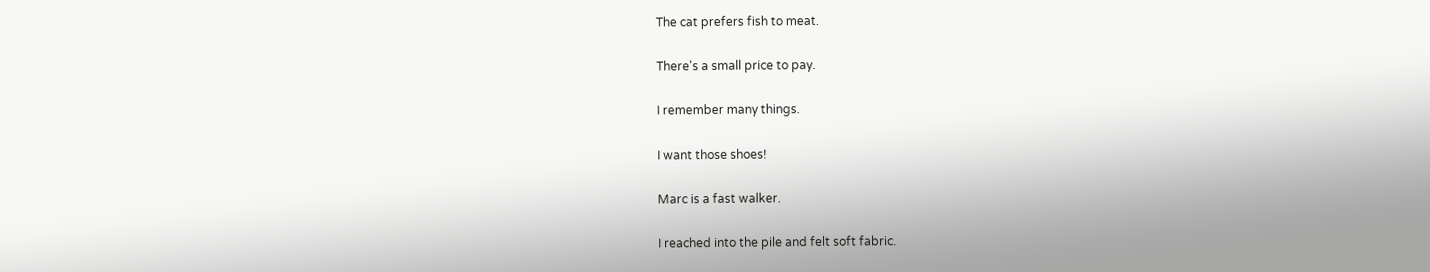The cat prefers fish to meat.

There's a small price to pay.

I remember many things.

I want those shoes!

Marc is a fast walker.

I reached into the pile and felt soft fabric.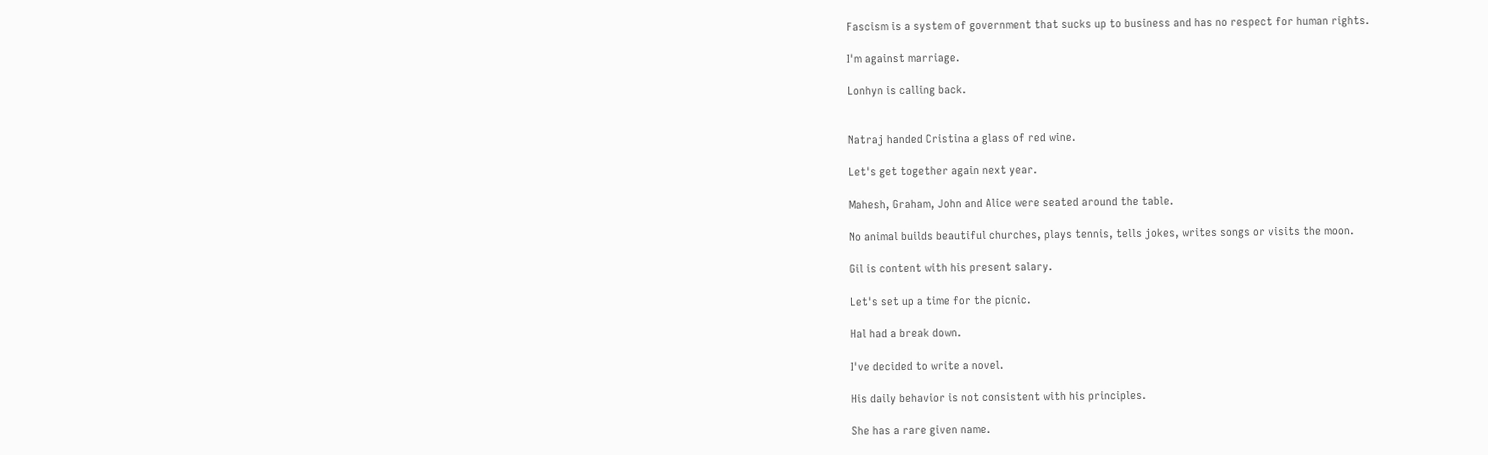Fascism is a system of government that sucks up to business and has no respect for human rights.

I'm against marriage.

Lonhyn is calling back.


Natraj handed Cristina a glass of red wine.

Let's get together again next year.

Mahesh, Graham, John and Alice were seated around the table.

No animal builds beautiful churches, plays tennis, tells jokes, writes songs or visits the moon.

Gil is content with his present salary.

Let's set up a time for the picnic.

Hal had a break down.

I've decided to write a novel.

His daily behavior is not consistent with his principles.

She has a rare given name.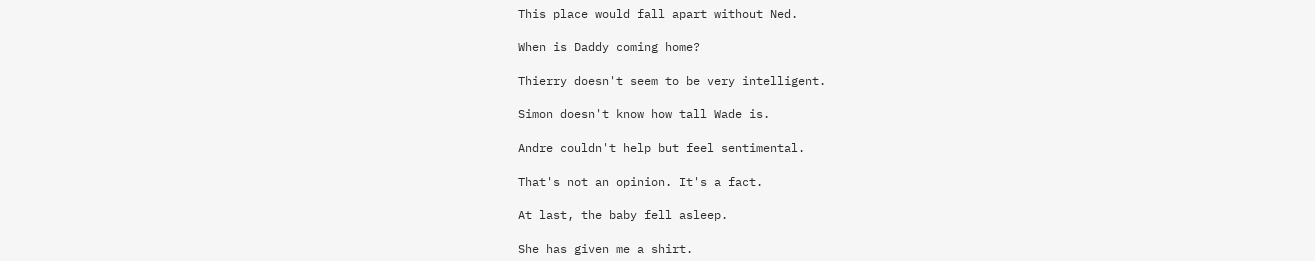This place would fall apart without Ned.

When is Daddy coming home?

Thierry doesn't seem to be very intelligent.

Simon doesn't know how tall Wade is.

Andre couldn't help but feel sentimental.

That's not an opinion. It's a fact.

At last, the baby fell asleep.

She has given me a shirt.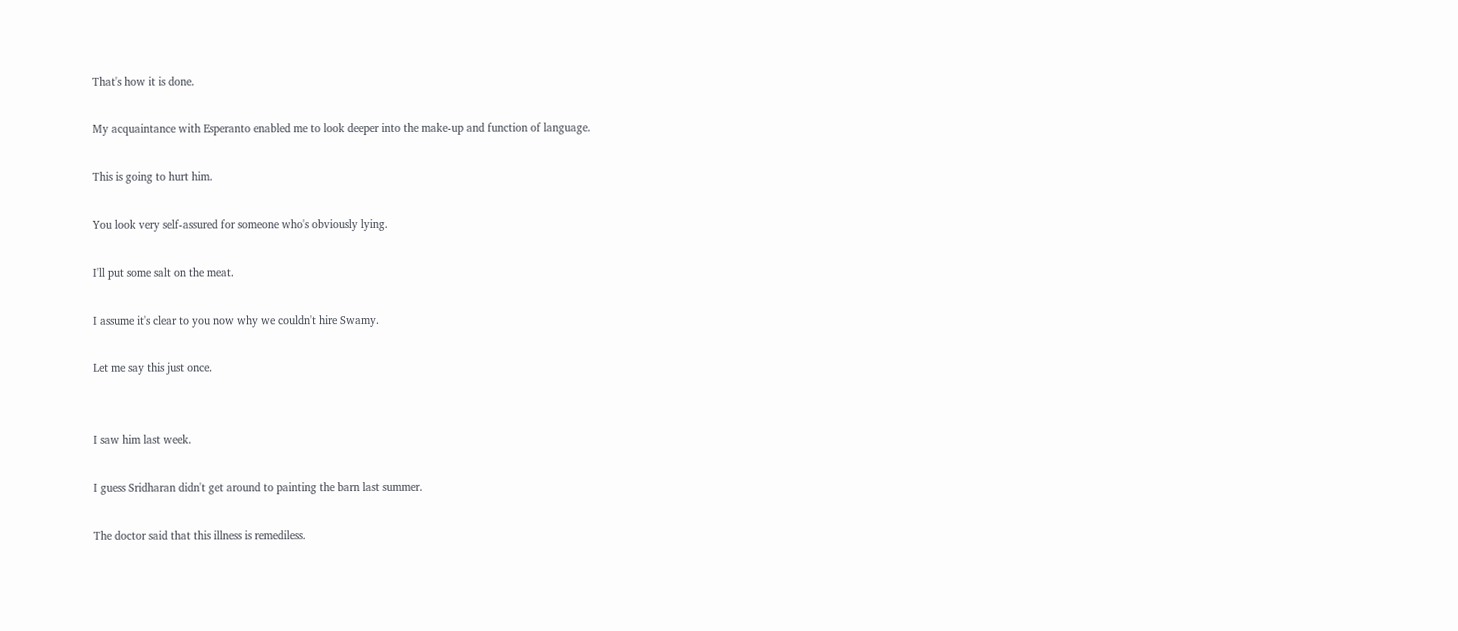That's how it is done.

My acquaintance with Esperanto enabled me to look deeper into the make-up and function of language.

This is going to hurt him.

You look very self-assured for someone who's obviously lying.

I'll put some salt on the meat.

I assume it's clear to you now why we couldn't hire Swamy.

Let me say this just once.


I saw him last week.

I guess Sridharan didn't get around to painting the barn last summer.

The doctor said that this illness is remediless.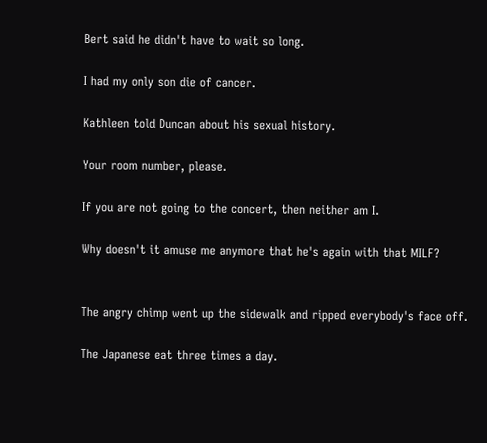Bert said he didn't have to wait so long.

I had my only son die of cancer.

Kathleen told Duncan about his sexual history.

Your room number, please.

If you are not going to the concert, then neither am I.

Why doesn't it amuse me anymore that he's again with that MILF?


The angry chimp went up the sidewalk and ripped everybody's face off.

The Japanese eat three times a day.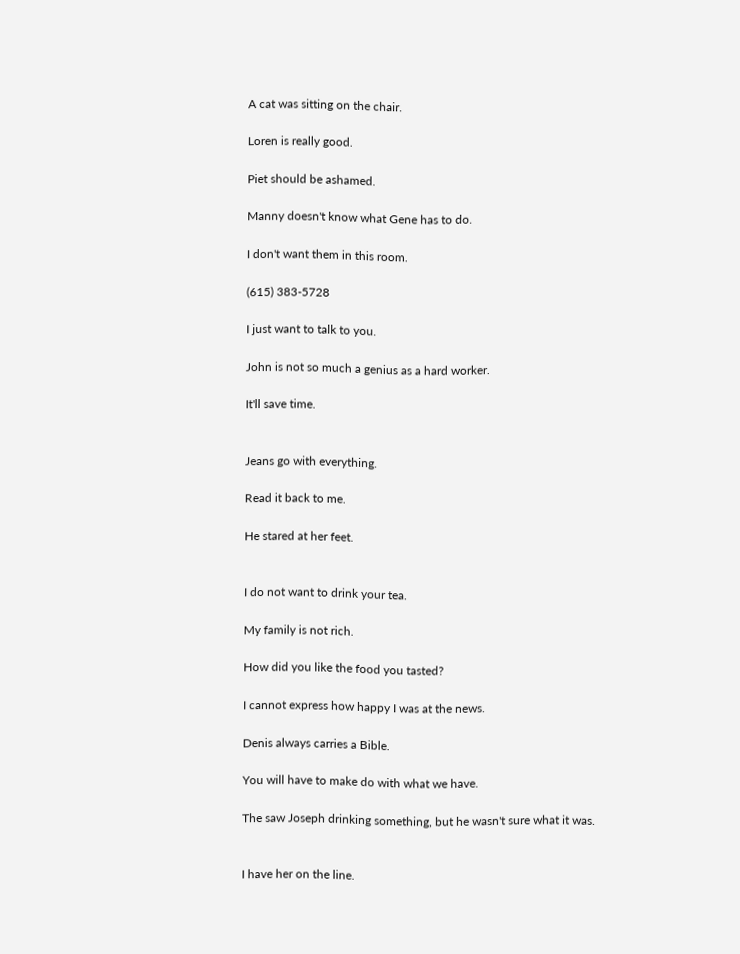A cat was sitting on the chair.

Loren is really good.

Piet should be ashamed.

Manny doesn't know what Gene has to do.

I don't want them in this room.

(615) 383-5728

I just want to talk to you.

John is not so much a genius as a hard worker.

It'll save time.


Jeans go with everything.

Read it back to me.

He stared at her feet.


I do not want to drink your tea.

My family is not rich.

How did you like the food you tasted?

I cannot express how happy I was at the news.

Denis always carries a Bible.

You will have to make do with what we have.

The saw Joseph drinking something, but he wasn't sure what it was.


I have her on the line.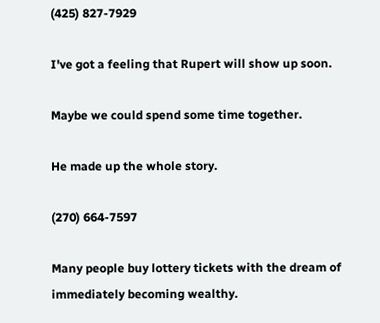(425) 827-7929

I've got a feeling that Rupert will show up soon.

Maybe we could spend some time together.

He made up the whole story.

(270) 664-7597

Many people buy lottery tickets with the dream of immediately becoming wealthy.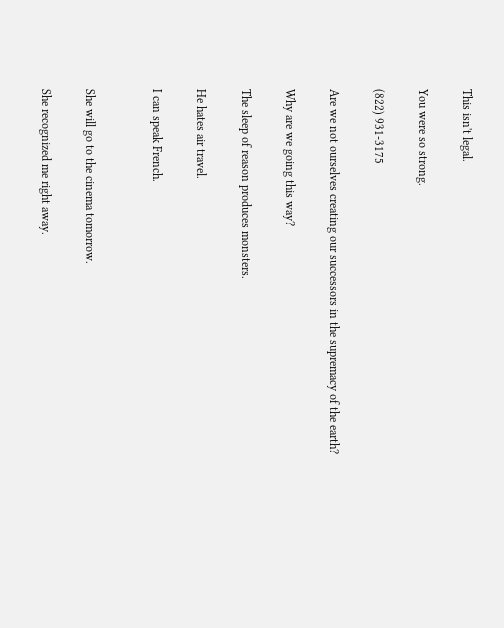This isn't legal.

You were so strong.

(822) 931-3175

Are we not ourselves creating our successors in the supremacy of the earth?

Why are we going this way?

The sleep of reason produces monsters.

He hates air travel.

I can speak French.


She will go to the cinema tomorrow.

She recognized me right away.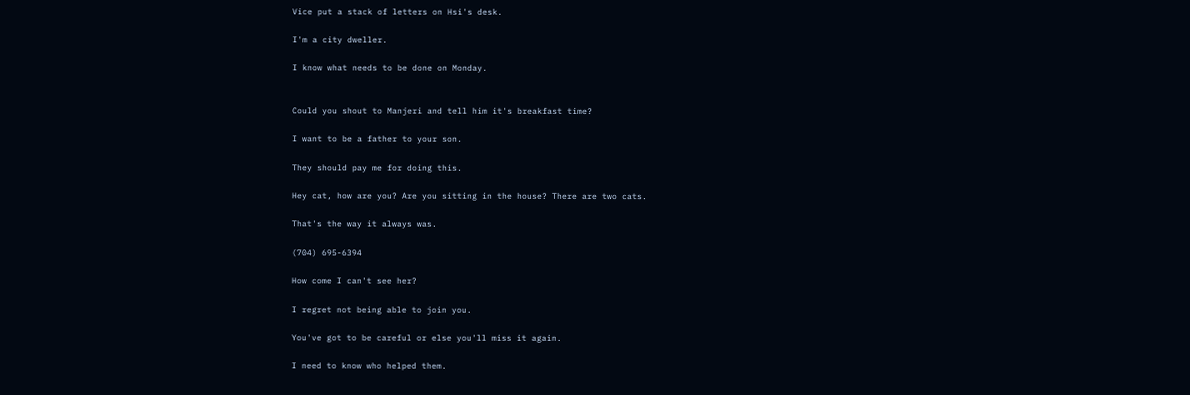Vice put a stack of letters on Hsi's desk.

I'm a city dweller.

I know what needs to be done on Monday.


Could you shout to Manjeri and tell him it's breakfast time?

I want to be a father to your son.

They should pay me for doing this.

Hey cat, how are you? Are you sitting in the house? There are two cats.

That's the way it always was.

(704) 695-6394

How come I can't see her?

I regret not being able to join you.

You've got to be careful or else you'll miss it again.

I need to know who helped them.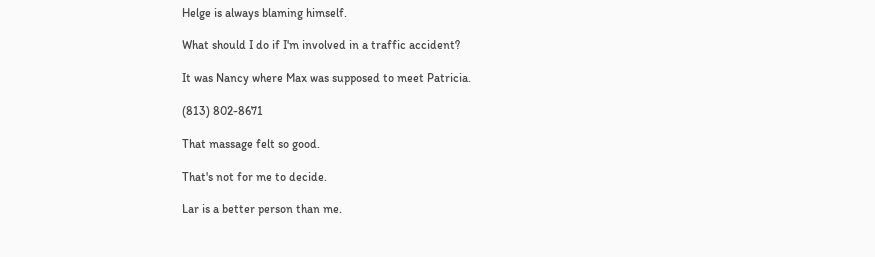Helge is always blaming himself.

What should I do if I'm involved in a traffic accident?

It was Nancy where Max was supposed to meet Patricia.

(813) 802-8671

That massage felt so good.

That's not for me to decide.

Lar is a better person than me.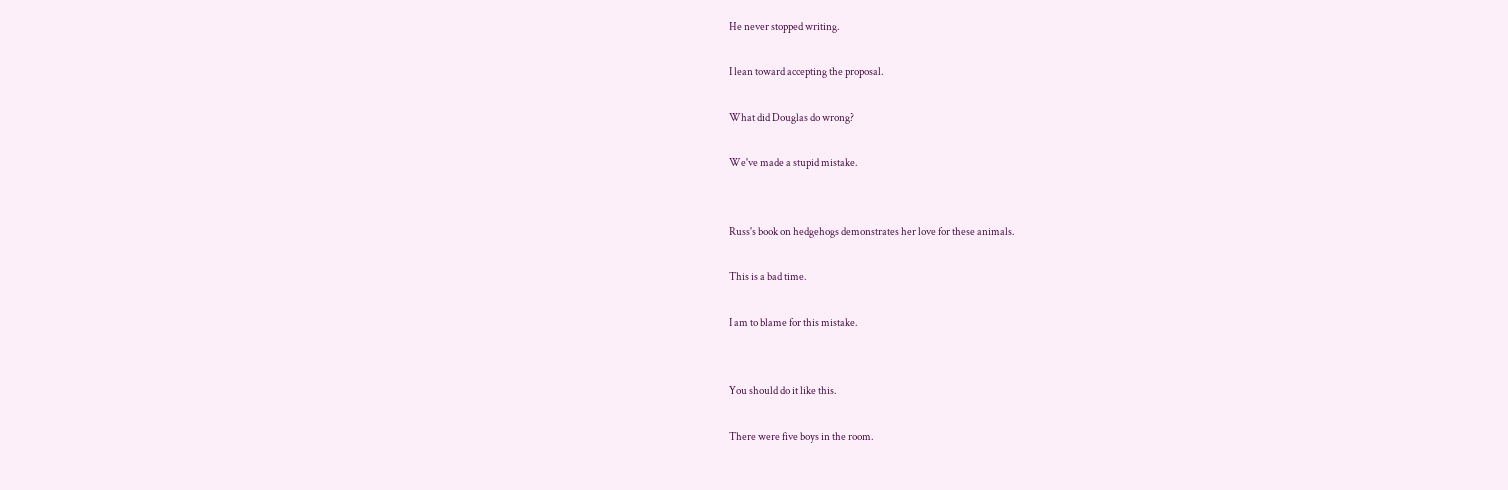He never stopped writing.

I lean toward accepting the proposal.

What did Douglas do wrong?

We've made a stupid mistake.


Russ's book on hedgehogs demonstrates her love for these animals.

This is a bad time.

I am to blame for this mistake.


You should do it like this.

There were five boys in the room.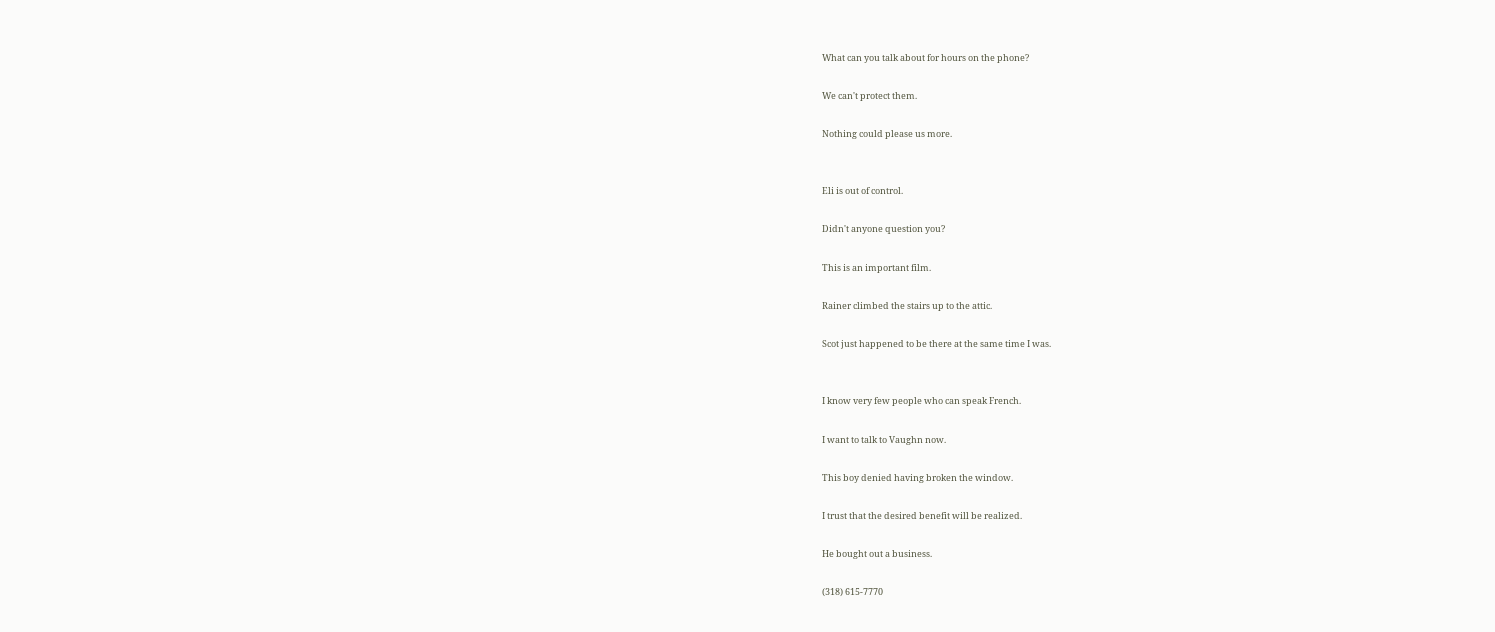What can you talk about for hours on the phone?

We can't protect them.

Nothing could please us more.


Eli is out of control.

Didn't anyone question you?

This is an important film.

Rainer climbed the stairs up to the attic.

Scot just happened to be there at the same time I was.


I know very few people who can speak French.

I want to talk to Vaughn now.

This boy denied having broken the window.

I trust that the desired benefit will be realized.

He bought out a business.

(318) 615-7770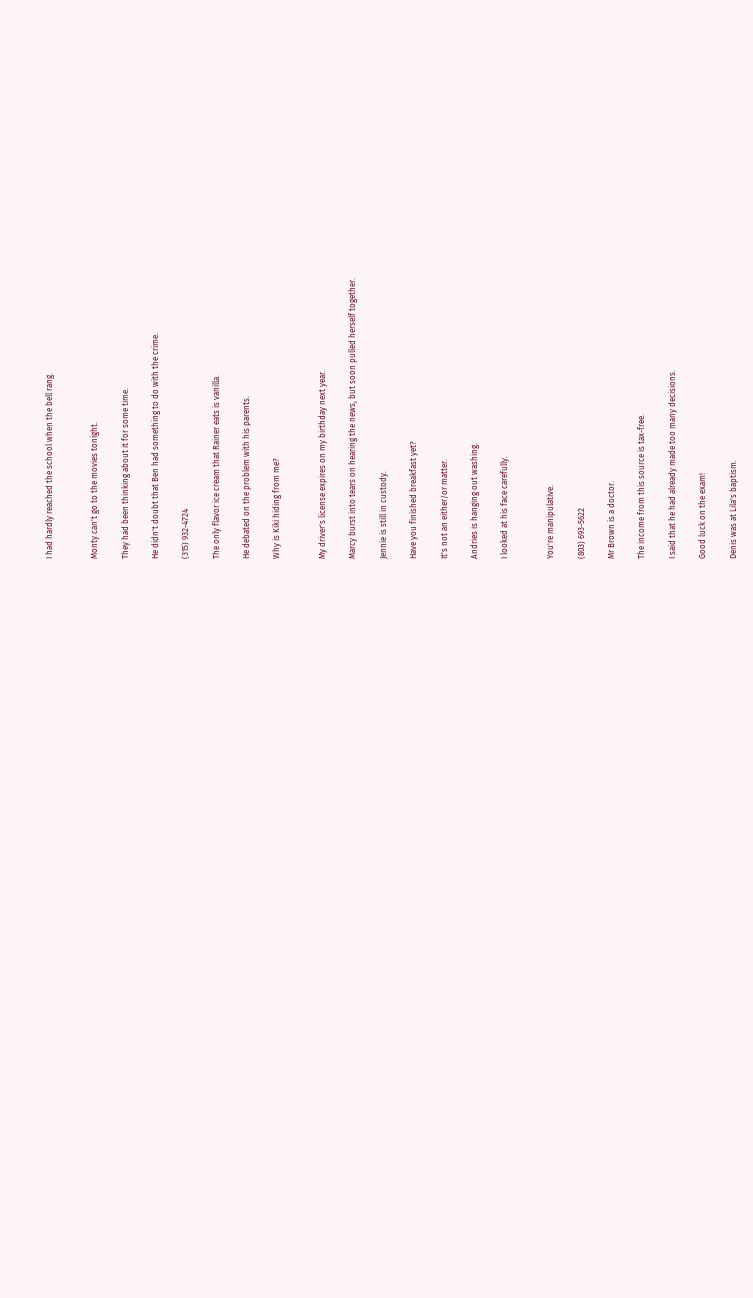I had hardly reached the school when the bell rang.


Monty can't go to the movies tonight.

They had been thinking about it for some time.

He didn't doubt that Ben had something to do with the crime.

(315) 932-4724

The only flavor ice cream that Rainer eats is vanilla.

He debated on the problem with his parents.

Why is Kiki hiding from me?


My driver's license expires on my birthday next year.

Marcy burst into tears on hearing the news, but soon pulled herself together.

Jennie is still in custody.

Have you finished breakfast yet?

It's not an either/or matter.

Andries is hanging out washing.

I looked at his face carefully.


You're manipulative.

(803) 693-5622

Mr Brown is a doctor.

The income from this source is tax-free.

I said that he had already made too many decisions.

Good luck on the exam!

Denis was at Lila's baptism.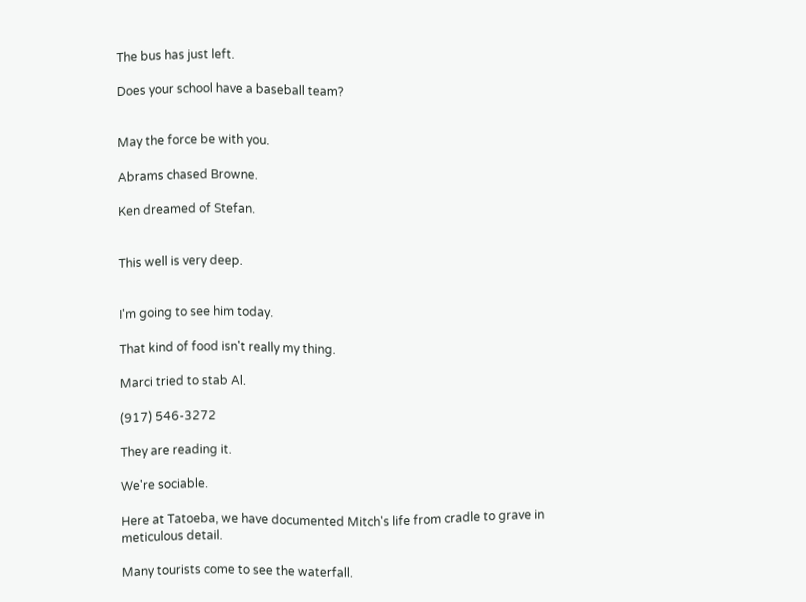The bus has just left.

Does your school have a baseball team?


May the force be with you.

Abrams chased Browne.

Ken dreamed of Stefan.


This well is very deep.


I'm going to see him today.

That kind of food isn't really my thing.

Marci tried to stab Al.

(917) 546-3272

They are reading it.

We're sociable.

Here at Tatoeba, we have documented Mitch's life from cradle to grave in meticulous detail.

Many tourists come to see the waterfall.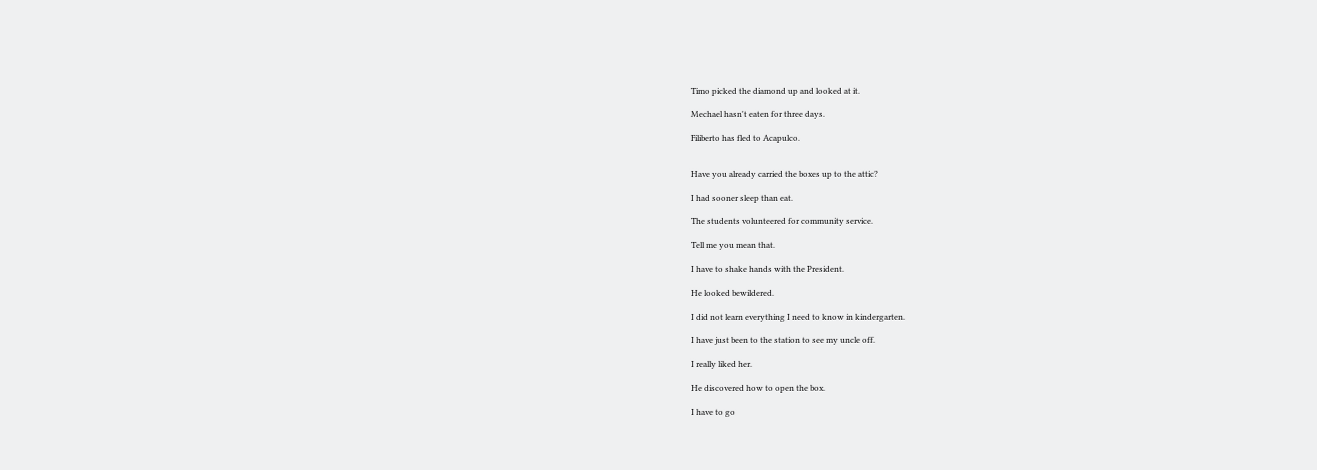Timo picked the diamond up and looked at it.

Mechael hasn't eaten for three days.

Filiberto has fled to Acapulco.


Have you already carried the boxes up to the attic?

I had sooner sleep than eat.

The students volunteered for community service.

Tell me you mean that.

I have to shake hands with the President.

He looked bewildered.

I did not learn everything I need to know in kindergarten.

I have just been to the station to see my uncle off.

I really liked her.

He discovered how to open the box.

I have to go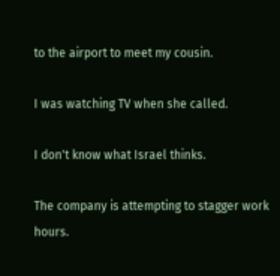to the airport to meet my cousin.

I was watching TV when she called.

I don't know what Israel thinks.

The company is attempting to stagger work hours.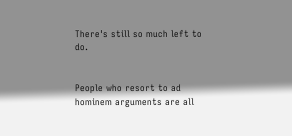There's still so much left to do.


People who resort to ad hominem arguments are all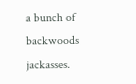a bunch of backwoods jackasses.